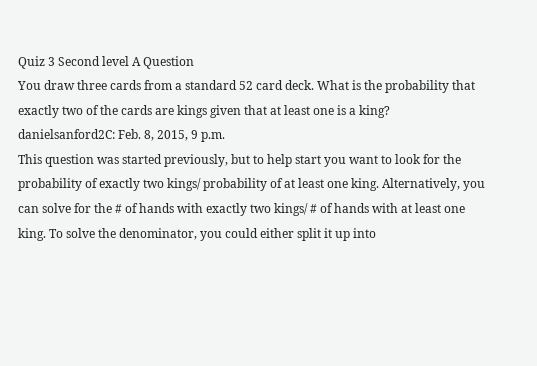Quiz 3 Second level A Question
You draw three cards from a standard 52 card deck. What is the probability that exactly two of the cards are kings given that at least one is a king?
danielsanford2C: Feb. 8, 2015, 9 p.m.
This question was started previously, but to help start you want to look for the probability of exactly two kings/ probability of at least one king. Alternatively, you can solve for the # of hands with exactly two kings/ # of hands with at least one king. To solve the denominator, you could either split it up into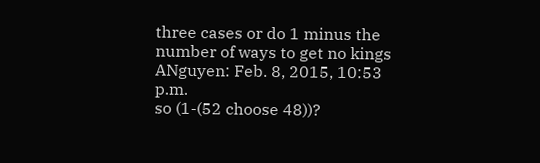three cases or do 1 minus the number of ways to get no kings
ANguyen: Feb. 8, 2015, 10:53 p.m.
so (1-(52 choose 48))?